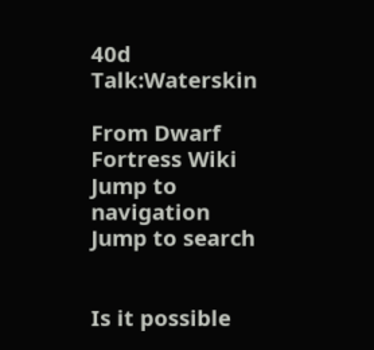40d Talk:Waterskin

From Dwarf Fortress Wiki
Jump to navigation Jump to search


Is it possible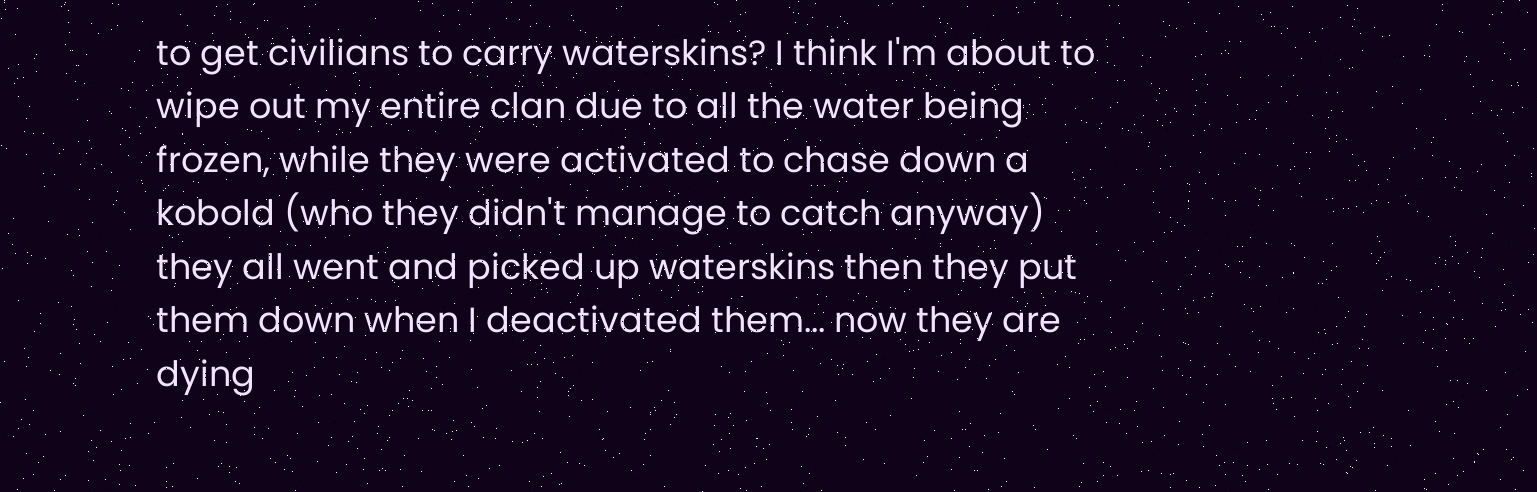to get civilians to carry waterskins? I think I'm about to wipe out my entire clan due to all the water being frozen, while they were activated to chase down a kobold (who they didn't manage to catch anyway) they all went and picked up waterskins then they put them down when I deactivated them... now they are dying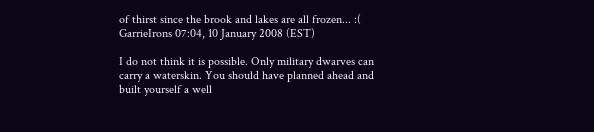of thirst since the brook and lakes are all frozen... :( GarrieIrons 07:04, 10 January 2008 (EST)

I do not think it is possible. Only military dwarves can carry a waterskin. You should have planned ahead and built yourself a well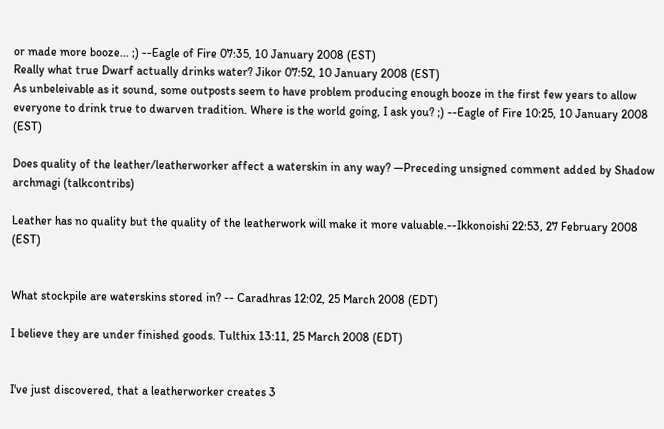or made more booze... ;) --Eagle of Fire 07:35, 10 January 2008 (EST)
Really what true Dwarf actually drinks water? Jikor 07:52, 10 January 2008 (EST)
As unbeleivable as it sound, some outposts seem to have problem producing enough booze in the first few years to allow everyone to drink true to dwarven tradition. Where is the world going, I ask you? ;) --Eagle of Fire 10:25, 10 January 2008 (EST)

Does quality of the leather/leatherworker affect a waterskin in any way? —Preceding unsigned comment added by Shadow archmagi (talkcontribs)

Leather has no quality but the quality of the leatherwork will make it more valuable.--Ikkonoishi 22:53, 27 February 2008 (EST)


What stockpile are waterskins stored in? -- Caradhras 12:02, 25 March 2008 (EDT)

I believe they are under finished goods. Tulthix 13:11, 25 March 2008 (EDT)


I've just discovered, that a leatherworker creates 3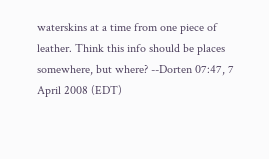waterskins at a time from one piece of leather. Think this info should be places somewhere, but where? --Dorten 07:47, 7 April 2008 (EDT)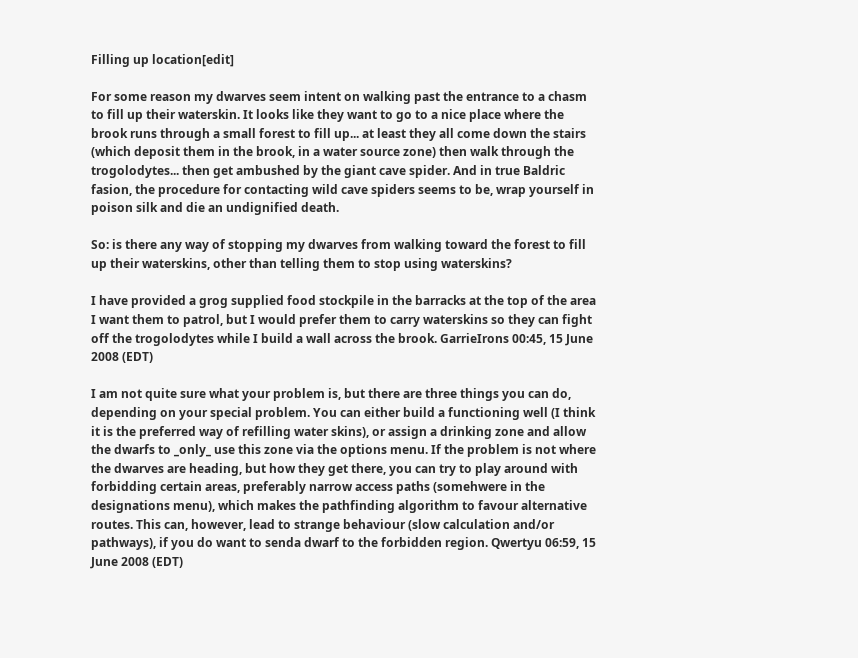Filling up location[edit]

For some reason my dwarves seem intent on walking past the entrance to a chasm to fill up their waterskin. It looks like they want to go to a nice place where the brook runs through a small forest to fill up... at least they all come down the stairs (which deposit them in the brook, in a water source zone) then walk through the trogolodytes... then get ambushed by the giant cave spider. And in true Baldric fasion, the procedure for contacting wild cave spiders seems to be, wrap yourself in poison silk and die an undignified death.

So: is there any way of stopping my dwarves from walking toward the forest to fill up their waterskins, other than telling them to stop using waterskins?

I have provided a grog supplied food stockpile in the barracks at the top of the area I want them to patrol, but I would prefer them to carry waterskins so they can fight off the trogolodytes while I build a wall across the brook. GarrieIrons 00:45, 15 June 2008 (EDT)

I am not quite sure what your problem is, but there are three things you can do, depending on your special problem. You can either build a functioning well (I think it is the preferred way of refilling water skins), or assign a drinking zone and allow the dwarfs to _only_ use this zone via the options menu. If the problem is not where the dwarves are heading, but how they get there, you can try to play around with forbidding certain areas, preferably narrow access paths (somehwere in the designations menu), which makes the pathfinding algorithm to favour alternative routes. This can, however, lead to strange behaviour (slow calculation and/or pathways), if you do want to senda dwarf to the forbidden region. Qwertyu 06:59, 15 June 2008 (EDT)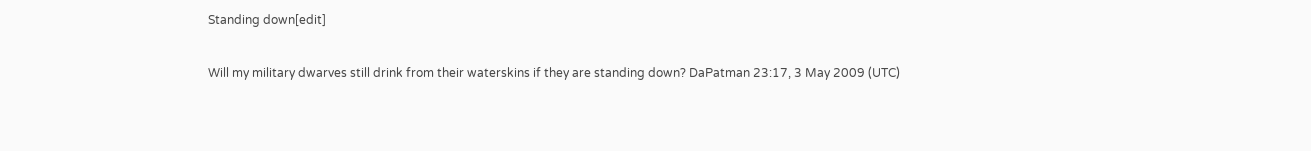Standing down[edit]

Will my military dwarves still drink from their waterskins if they are standing down? DaPatman 23:17, 3 May 2009 (UTC)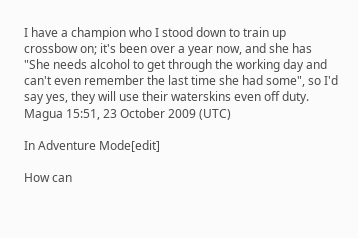I have a champion who I stood down to train up crossbow on; it's been over a year now, and she has "She needs alcohol to get through the working day and can't even remember the last time she had some", so I'd say yes, they will use their waterskins even off duty. Magua 15:51, 23 October 2009 (UTC)

In Adventure Mode[edit]

How can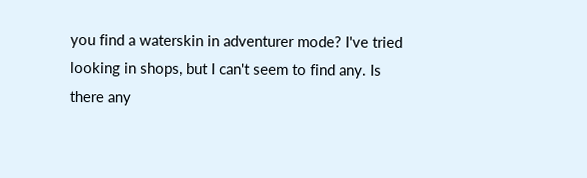you find a waterskin in adventurer mode? I've tried looking in shops, but I can't seem to find any. Is there any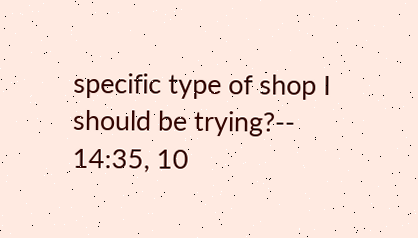specific type of shop I should be trying?-- 14:35, 10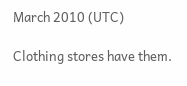March 2010 (UTC)

Clothing stores have them.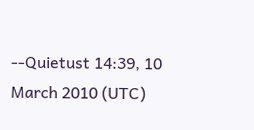--Quietust 14:39, 10 March 2010 (UTC)